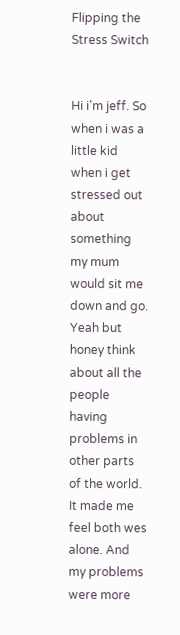Flipping the Stress Switch


Hi i'm jeff. So when i was a little kid when i get stressed out about something my mum would sit me down and go. Yeah but honey think about all the people having problems in other parts of the world. It made me feel both wes alone. And my problems were more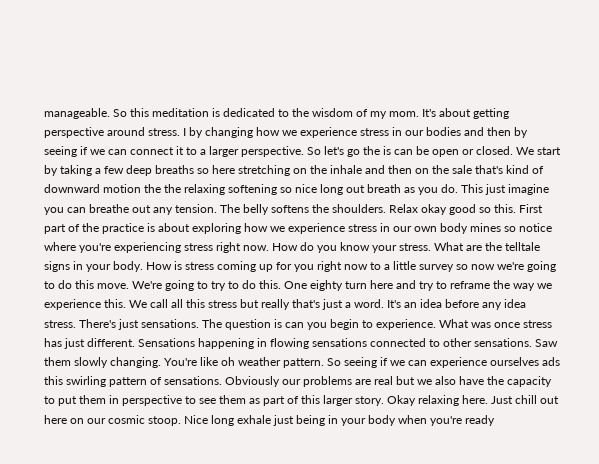manageable. So this meditation is dedicated to the wisdom of my mom. It's about getting perspective around stress. I by changing how we experience stress in our bodies and then by seeing if we can connect it to a larger perspective. So let's go the is can be open or closed. We start by taking a few deep breaths so here stretching on the inhale and then on the sale that's kind of downward motion the the relaxing softening so nice long out breath as you do. This just imagine you can breathe out any tension. The belly softens the shoulders. Relax okay good so this. First part of the practice is about exploring how we experience stress in our own body mines so notice where you're experiencing stress right now. How do you know your stress. What are the telltale signs in your body. How is stress coming up for you right now to a little survey so now we're going to do this move. We're going to try to do this. One eighty turn here and try to reframe the way we experience this. We call all this stress but really that's just a word. It's an idea before any idea stress. There's just sensations. The question is can you begin to experience. What was once stress has just different. Sensations happening in flowing sensations connected to other sensations. Saw them slowly changing. You're like oh weather pattern. So seeing if we can experience ourselves ads this swirling pattern of sensations. Obviously our problems are real but we also have the capacity to put them in perspective to see them as part of this larger story. Okay relaxing here. Just chill out here on our cosmic stoop. Nice long exhale just being in your body when you're ready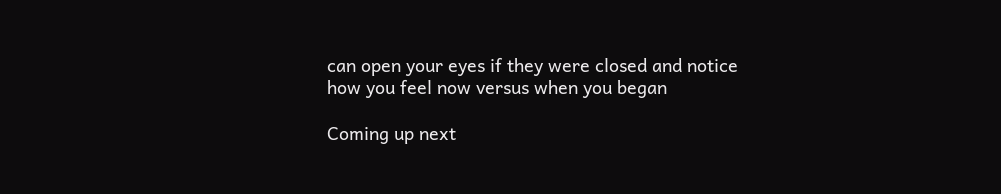can open your eyes if they were closed and notice how you feel now versus when you began

Coming up next